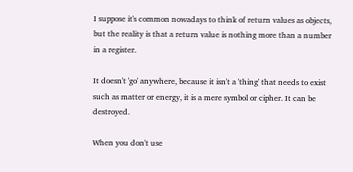I suppose it's common nowadays to think of return values as objects, but the reality is that a return value is nothing more than a number in a register.

It doesn't 'go' anywhere, because it isn't a 'thing' that needs to exist such as matter or energy, it is a mere symbol or cipher. It can be destroyed.

When you don't use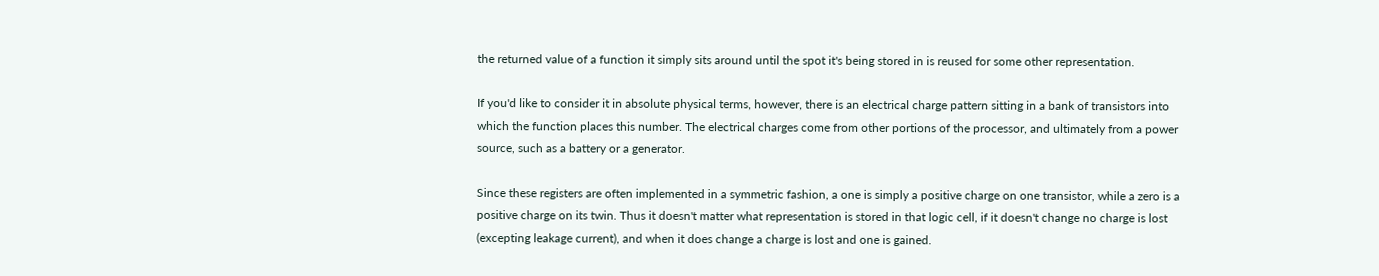the returned value of a function it simply sits around until the spot it's being stored in is reused for some other representation.

If you'd like to consider it in absolute physical terms, however, there is an electrical charge pattern sitting in a bank of transistors into which the function places this number. The electrical charges come from other portions of the processor, and ultimately from a power source, such as a battery or a generator.

Since these registers are often implemented in a symmetric fashion, a one is simply a positive charge on one transistor, while a zero is a positive charge on its twin. Thus it doesn't matter what representation is stored in that logic cell, if it doesn't change no charge is lost (excepting leakage current), and when it does change a charge is lost and one is gained.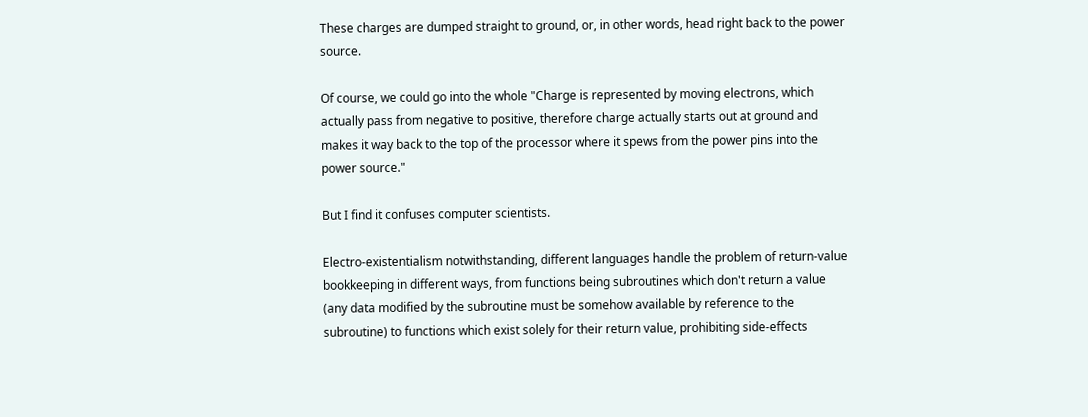These charges are dumped straight to ground, or, in other words, head right back to the power source.

Of course, we could go into the whole "Charge is represented by moving electrons, which actually pass from negative to positive, therefore charge actually starts out at ground and makes it way back to the top of the processor where it spews from the power pins into the power source."

But I find it confuses computer scientists.

Electro-existentialism notwithstanding, different languages handle the problem of return-value bookkeeping in different ways, from functions being subroutines which don't return a value (any data modified by the subroutine must be somehow available by reference to the subroutine) to functions which exist solely for their return value, prohibiting side-effects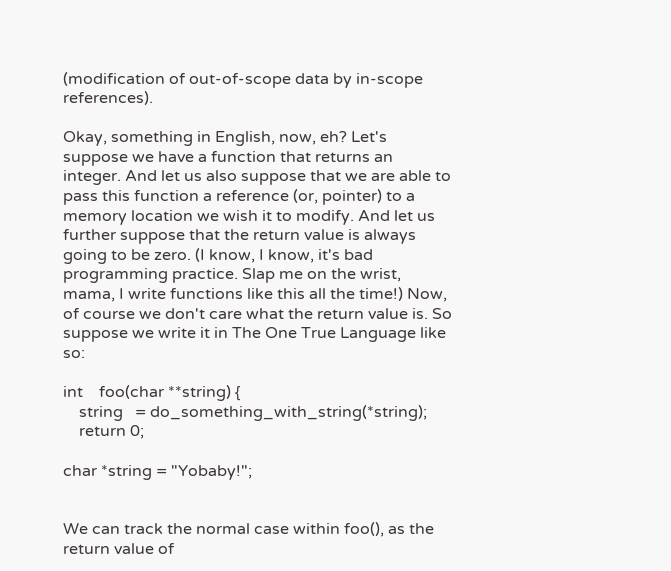(modification of out-of-scope data by in-scope references).

Okay, something in English, now, eh? Let's suppose we have a function that returns an integer. And let us also suppose that we are able to pass this function a reference (or, pointer) to a memory location we wish it to modify. And let us further suppose that the return value is always going to be zero. (I know, I know, it's bad programming practice. Slap me on the wrist, mama, I write functions like this all the time!) Now, of course we don't care what the return value is. So suppose we write it in The One True Language like so:

int    foo(char **string) {
    string   = do_something_with_string(*string);
    return 0;

char *string = "Yobaby!";


We can track the normal case within foo(), as the return value of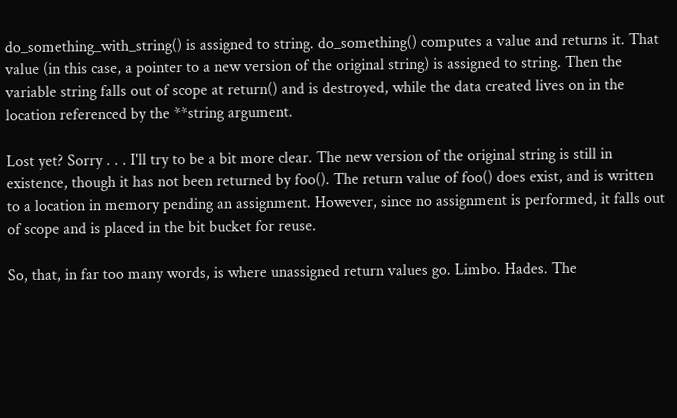do_something_with_string() is assigned to string. do_something() computes a value and returns it. That value (in this case, a pointer to a new version of the original string) is assigned to string. Then the variable string falls out of scope at return() and is destroyed, while the data created lives on in the location referenced by the **string argument.

Lost yet? Sorry . . . I'll try to be a bit more clear. The new version of the original string is still in existence, though it has not been returned by foo(). The return value of foo() does exist, and is written to a location in memory pending an assignment. However, since no assignment is performed, it falls out of scope and is placed in the bit bucket for reuse.

So, that, in far too many words, is where unassigned return values go. Limbo. Hades. The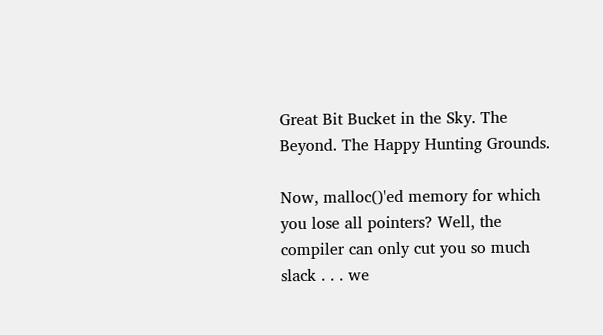Great Bit Bucket in the Sky. The Beyond. The Happy Hunting Grounds.

Now, malloc()'ed memory for which you lose all pointers? Well, the compiler can only cut you so much slack . . . we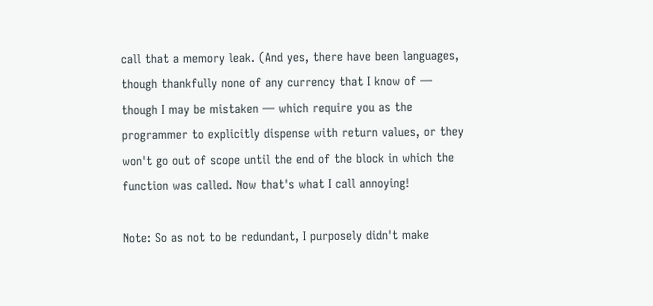call that a memory leak. (And yes, there have been languages, though thankfully none of any currency that I know of — though I may be mistaken — which require you as the programmer to explicitly dispense with return values, or they won't go out of scope until the end of the block in which the function was called. Now that's what I call annoying!

Note: So as not to be redundant, I purposely didn't make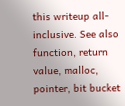this writeup all-inclusive. See also function, return value, malloc, pointer, bit bucket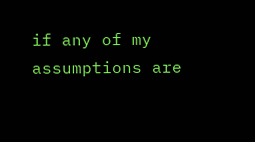if any of my assumptions are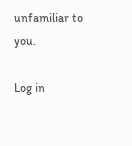unfamiliar to you.

Log in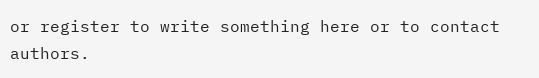or register to write something here or to contact authors.